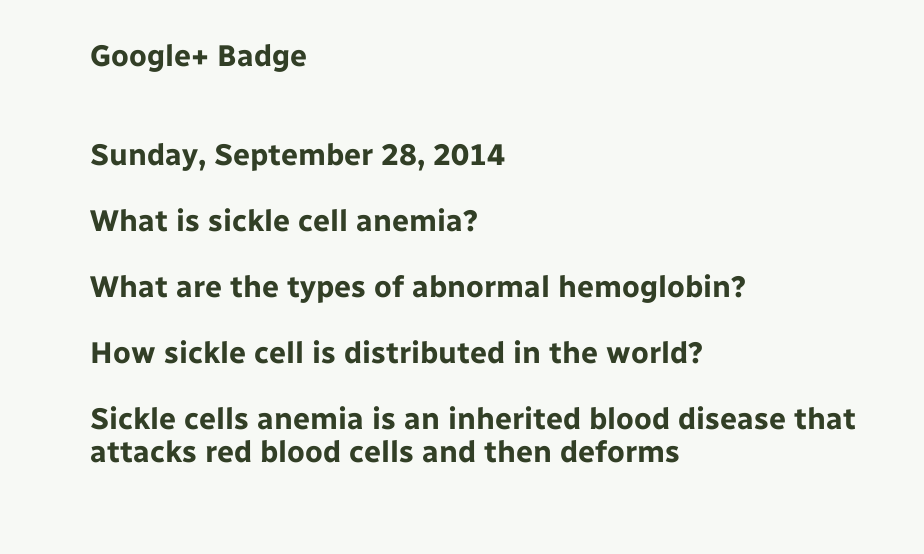Google+ Badge


Sunday, September 28, 2014

What is sickle cell anemia?

What are the types of abnormal hemoglobin?

How sickle cell is distributed in the world?

Sickle cells anemia is an inherited blood disease that attacks red blood cells and then deforms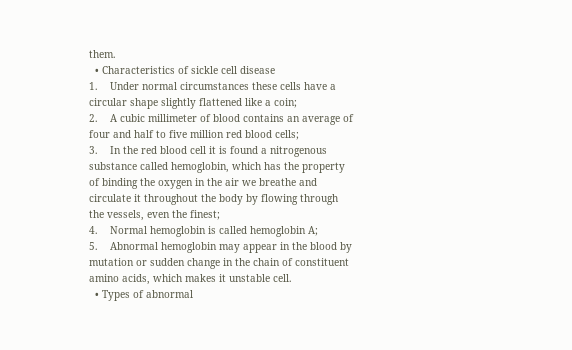them.
  • Characteristics of sickle cell disease
1.    Under normal circumstances these cells have a circular shape slightly flattened like a coin;
2.    A cubic millimeter of blood contains an average of four and half to five million red blood cells;
3.    In the red blood cell it is found a nitrogenous substance called hemoglobin, which has the property of binding the oxygen in the air we breathe and circulate it throughout the body by flowing through the vessels, even the finest;
4.    Normal hemoglobin is called hemoglobin A;
5.    Abnormal hemoglobin may appear in the blood by mutation or sudden change in the chain of constituent amino acids, which makes it unstable cell.
  • Types of abnormal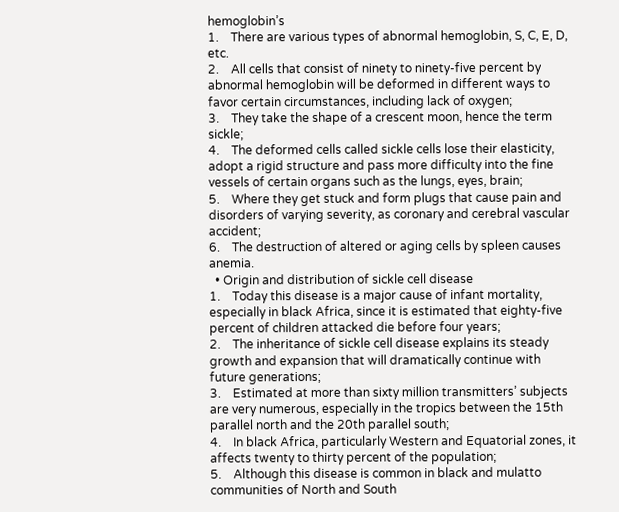hemoglobin’s
1.    There are various types of abnormal hemoglobin, S, C, E, D, etc.
2.    All cells that consist of ninety to ninety-five percent by abnormal hemoglobin will be deformed in different ways to favor certain circumstances, including lack of oxygen;
3.    They take the shape of a crescent moon, hence the term sickle;
4.    The deformed cells called sickle cells lose their elasticity, adopt a rigid structure and pass more difficulty into the fine vessels of certain organs such as the lungs, eyes, brain;
5.    Where they get stuck and form plugs that cause pain and disorders of varying severity, as coronary and cerebral vascular accident;
6.    The destruction of altered or aging cells by spleen causes anemia.
  • Origin and distribution of sickle cell disease
1.    Today this disease is a major cause of infant mortality, especially in black Africa, since it is estimated that eighty-five percent of children attacked die before four years;
2.    The inheritance of sickle cell disease explains its steady growth and expansion that will dramatically continue with future generations;
3.    Estimated at more than sixty million transmitters’ subjects are very numerous, especially in the tropics between the 15th parallel north and the 20th parallel south;
4.    In black Africa, particularly Western and Equatorial zones, it affects twenty to thirty percent of the population;
5.    Although this disease is common in black and mulatto communities of North and South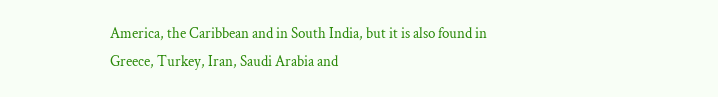America, the Caribbean and in South India, but it is also found in Greece, Turkey, Iran, Saudi Arabia and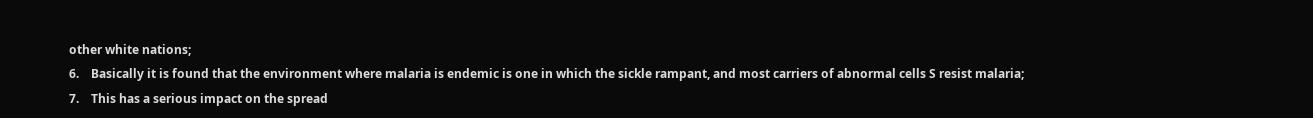other white nations;
6.    Basically it is found that the environment where malaria is endemic is one in which the sickle rampant, and most carriers of abnormal cells S resist malaria;
7.    This has a serious impact on the spread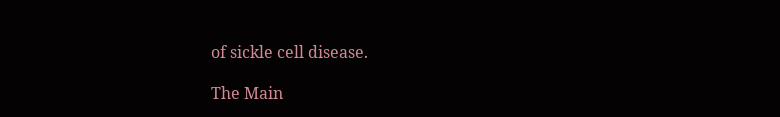of sickle cell disease.

The Main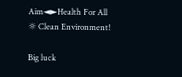Aim◄►Health For All ☼ Clean Environment!

Big luck